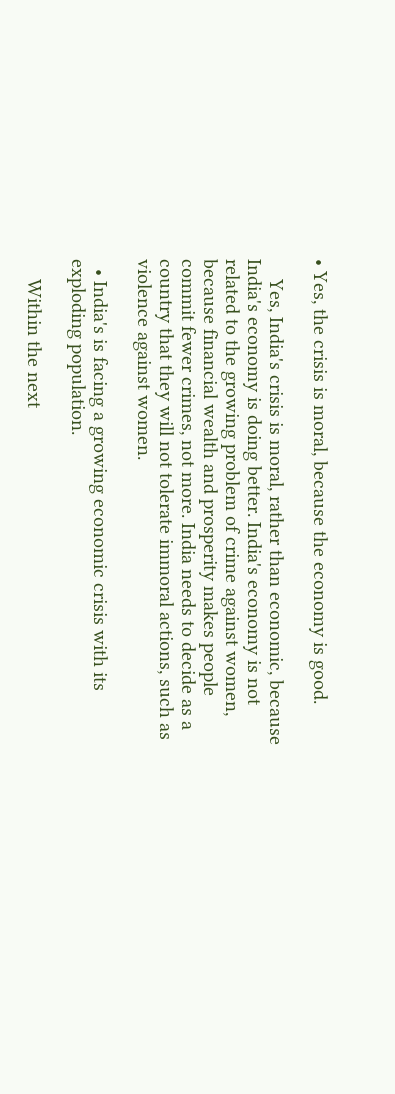• Yes, the crisis is moral, because the economy is good.

    Yes, India's crisis is moral, rather than economic, because India's economy is doing better. India's economy is not related to the growing problem of crime against women, because financial wealth and prosperity makes people commit fewer crimes, not more. India needs to decide as a country that they will not tolerate immoral actions, such as violence against women.

  • India's is facing a growing economic crisis with its exploding population.

    Within the next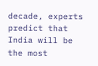decade, experts predict that India will be the most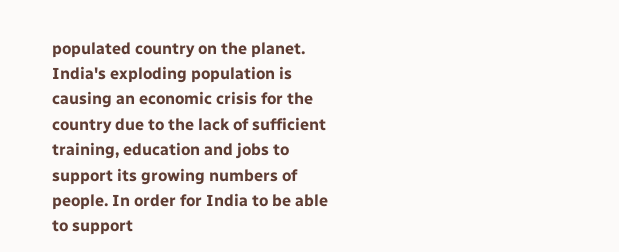populated country on the planet. India's exploding population is causing an economic crisis for the country due to the lack of sufficient training, education and jobs to support its growing numbers of people. In order for India to be able to support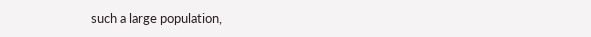such a large population,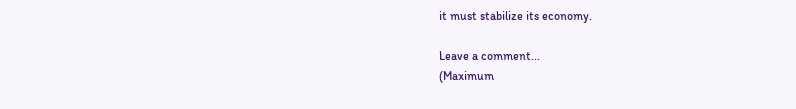it must stabilize its economy.

Leave a comment...
(Maximum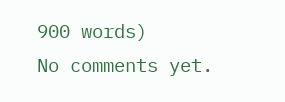900 words)
No comments yet.